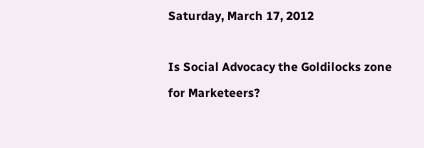Saturday, March 17, 2012

Is Social Advocacy the Goldilocks zone for Marketeers?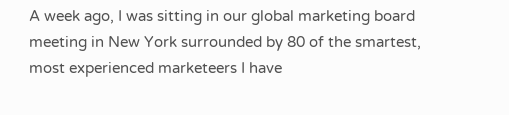A week ago, I was sitting in our global marketing board meeting in New York surrounded by 80 of the smartest, most experienced marketeers I have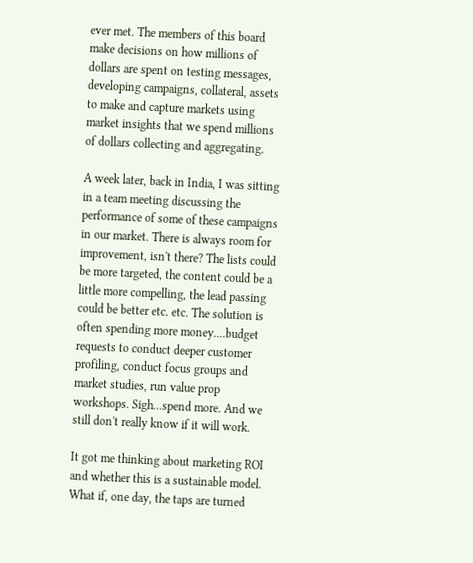ever met. The members of this board make decisions on how millions of dollars are spent on testing messages, developing campaigns, collateral, assets to make and capture markets using market insights that we spend millions of dollars collecting and aggregating.

A week later, back in India, I was sitting in a team meeting discussing the performance of some of these campaigns in our market. There is always room for improvement, isn't there? The lists could be more targeted, the content could be a little more compelling, the lead passing could be better etc. etc. The solution is often spending more money....budget requests to conduct deeper customer profiling, conduct focus groups and market studies, run value prop workshops. Sigh...spend more. And we still don't really know if it will work.

It got me thinking about marketing ROI and whether this is a sustainable model. What if, one day, the taps are turned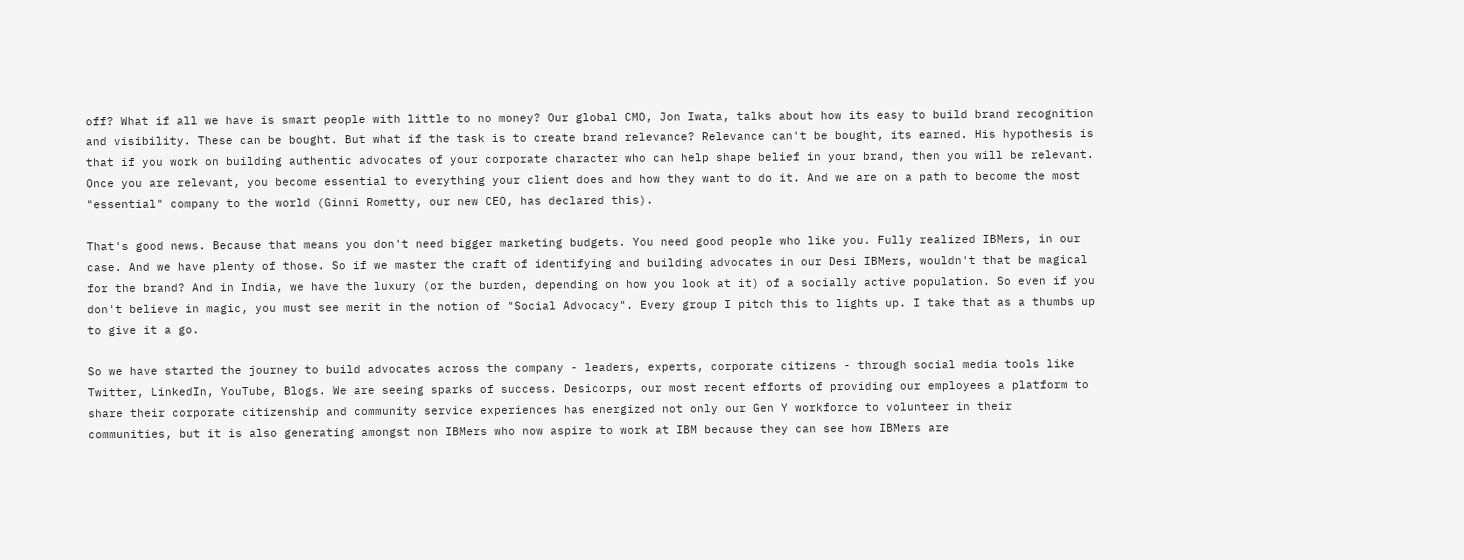off? What if all we have is smart people with little to no money? Our global CMO, Jon Iwata, talks about how its easy to build brand recognition and visibility. These can be bought. But what if the task is to create brand relevance? Relevance can't be bought, its earned. His hypothesis is that if you work on building authentic advocates of your corporate character who can help shape belief in your brand, then you will be relevant. Once you are relevant, you become essential to everything your client does and how they want to do it. And we are on a path to become the most "essential" company to the world (Ginni Rometty, our new CEO, has declared this).

That's good news. Because that means you don't need bigger marketing budgets. You need good people who like you. Fully realized IBMers, in our case. And we have plenty of those. So if we master the craft of identifying and building advocates in our Desi IBMers, wouldn't that be magical for the brand? And in India, we have the luxury (or the burden, depending on how you look at it) of a socially active population. So even if you don't believe in magic, you must see merit in the notion of "Social Advocacy". Every group I pitch this to lights up. I take that as a thumbs up to give it a go.

So we have started the journey to build advocates across the company - leaders, experts, corporate citizens - through social media tools like Twitter, LinkedIn, YouTube, Blogs. We are seeing sparks of success. Desicorps, our most recent efforts of providing our employees a platform to share their corporate citizenship and community service experiences has energized not only our Gen Y workforce to volunteer in their communities, but it is also generating amongst non IBMers who now aspire to work at IBM because they can see how IBMers are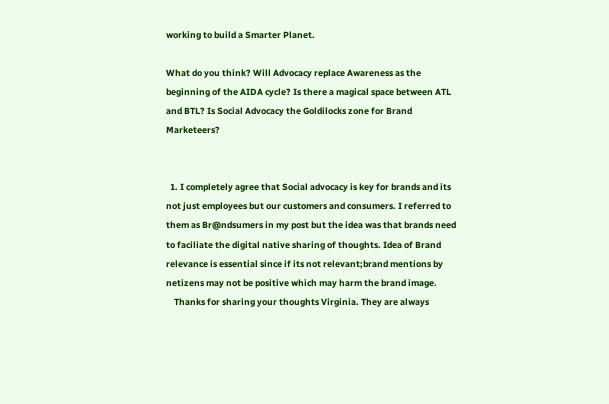working to build a Smarter Planet.

What do you think? Will Advocacy replace Awareness as the beginning of the AIDA cycle? Is there a magical space between ATL and BTL? Is Social Advocacy the Goldilocks zone for Brand Marketeers?


  1. I completely agree that Social advocacy is key for brands and its not just employees but our customers and consumers. I referred to them as Br@ndsumers in my post but the idea was that brands need to faciliate the digital native sharing of thoughts. Idea of Brand relevance is essential since if its not relevant;brand mentions by netizens may not be positive which may harm the brand image.
    Thanks for sharing your thoughts Virginia. They are always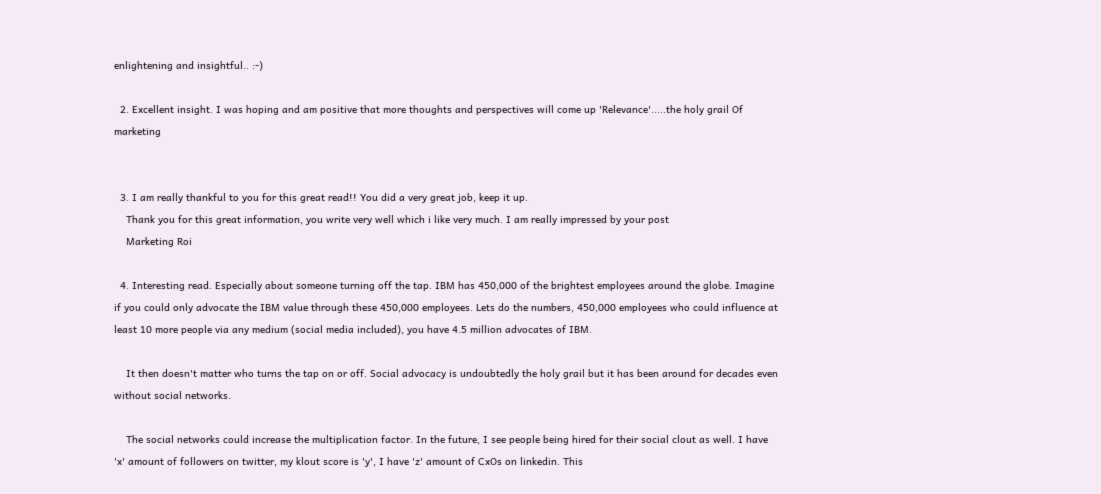enlightening and insightful.. :-)

  2. Excellent insight. I was hoping and am positive that more thoughts and perspectives will come up 'Relevance'.....the holy grail Of marketing


  3. I am really thankful to you for this great read!! You did a very great job, keep it up.
    Thank you for this great information, you write very well which i like very much. I am really impressed by your post
    Marketing Roi

  4. Interesting read. Especially about someone turning off the tap. IBM has 450,000 of the brightest employees around the globe. Imagine if you could only advocate the IBM value through these 450,000 employees. Lets do the numbers, 450,000 employees who could influence at least 10 more people via any medium (social media included), you have 4.5 million advocates of IBM.

    It then doesn't matter who turns the tap on or off. Social advocacy is undoubtedly the holy grail but it has been around for decades even without social networks.

    The social networks could increase the multiplication factor. In the future, I see people being hired for their social clout as well. I have 'x' amount of followers on twitter, my klout score is 'y', I have 'z' amount of CxOs on linkedin. This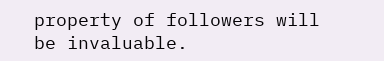property of followers will be invaluable.